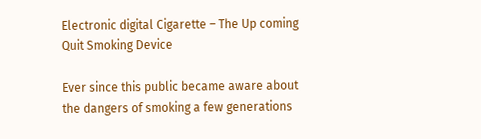Electronic digital Cigarette – The Up coming Quit Smoking Device

Ever since this public became aware about the dangers of smoking a few generations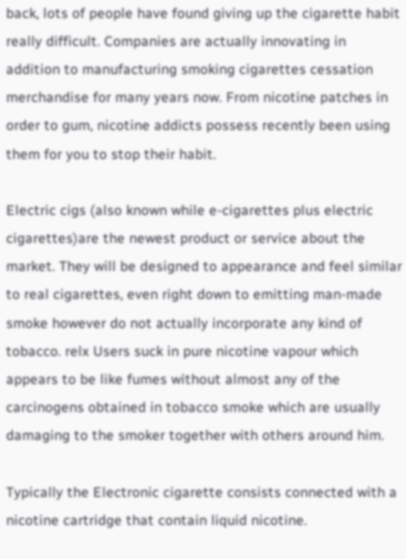back, lots of people have found giving up the cigarette habit really difficult. Companies are actually innovating in addition to manufacturing smoking cigarettes cessation merchandise for many years now. From nicotine patches in order to gum, nicotine addicts possess recently been using them for you to stop their habit.

Electric cigs (also known while e-cigarettes plus electric cigarettes)are the newest product or service about the market. They will be designed to appearance and feel similar to real cigarettes, even right down to emitting man-made smoke however do not actually incorporate any kind of tobacco. relx Users suck in pure nicotine vapour which appears to be like fumes without almost any of the carcinogens obtained in tobacco smoke which are usually damaging to the smoker together with others around him.

Typically the Electronic cigarette consists connected with a nicotine cartridge that contain liquid nicotine.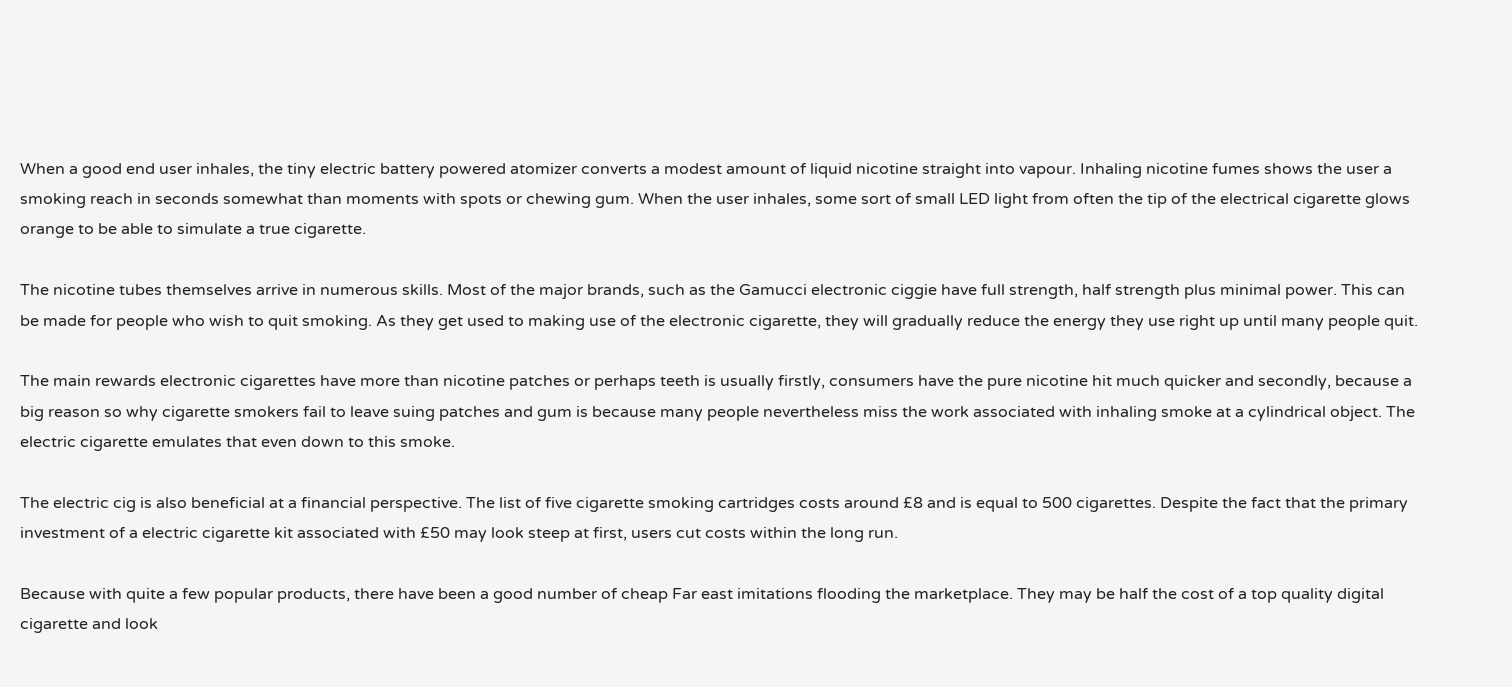When a good end user inhales, the tiny electric battery powered atomizer converts a modest amount of liquid nicotine straight into vapour. Inhaling nicotine fumes shows the user a smoking reach in seconds somewhat than moments with spots or chewing gum. When the user inhales, some sort of small LED light from often the tip of the electrical cigarette glows orange to be able to simulate a true cigarette.

The nicotine tubes themselves arrive in numerous skills. Most of the major brands, such as the Gamucci electronic ciggie have full strength, half strength plus minimal power. This can be made for people who wish to quit smoking. As they get used to making use of the electronic cigarette, they will gradually reduce the energy they use right up until many people quit.

The main rewards electronic cigarettes have more than nicotine patches or perhaps teeth is usually firstly, consumers have the pure nicotine hit much quicker and secondly, because a big reason so why cigarette smokers fail to leave suing patches and gum is because many people nevertheless miss the work associated with inhaling smoke at a cylindrical object. The electric cigarette emulates that even down to this smoke.

The electric cig is also beneficial at a financial perspective. The list of five cigarette smoking cartridges costs around £8 and is equal to 500 cigarettes. Despite the fact that the primary investment of a electric cigarette kit associated with £50 may look steep at first, users cut costs within the long run.

Because with quite a few popular products, there have been a good number of cheap Far east imitations flooding the marketplace. They may be half the cost of a top quality digital cigarette and look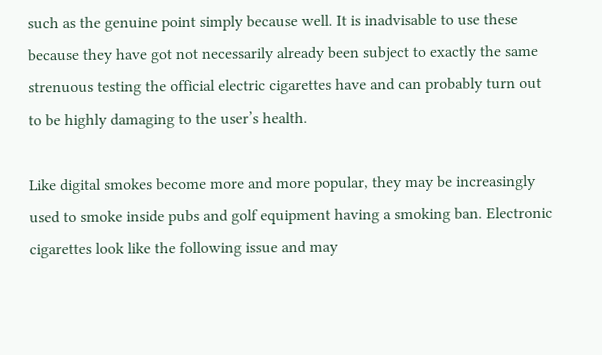such as the genuine point simply because well. It is inadvisable to use these because they have got not necessarily already been subject to exactly the same strenuous testing the official electric cigarettes have and can probably turn out to be highly damaging to the user’s health.

Like digital smokes become more and more popular, they may be increasingly used to smoke inside pubs and golf equipment having a smoking ban. Electronic cigarettes look like the following issue and may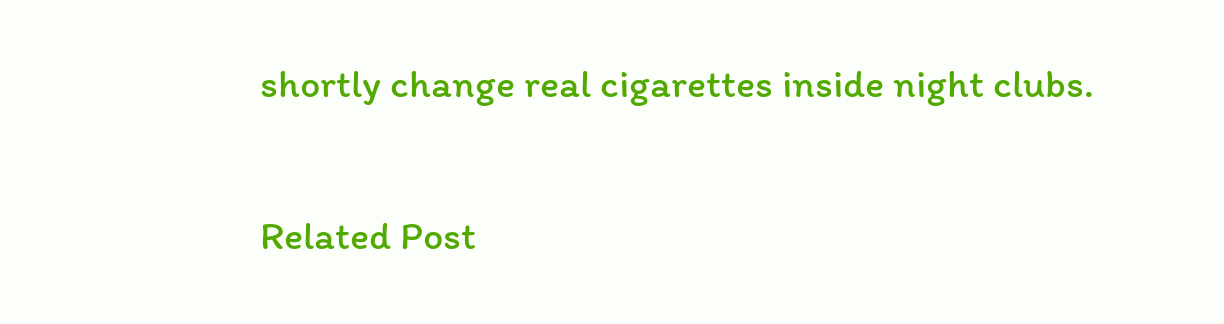shortly change real cigarettes inside night clubs.

Related Post